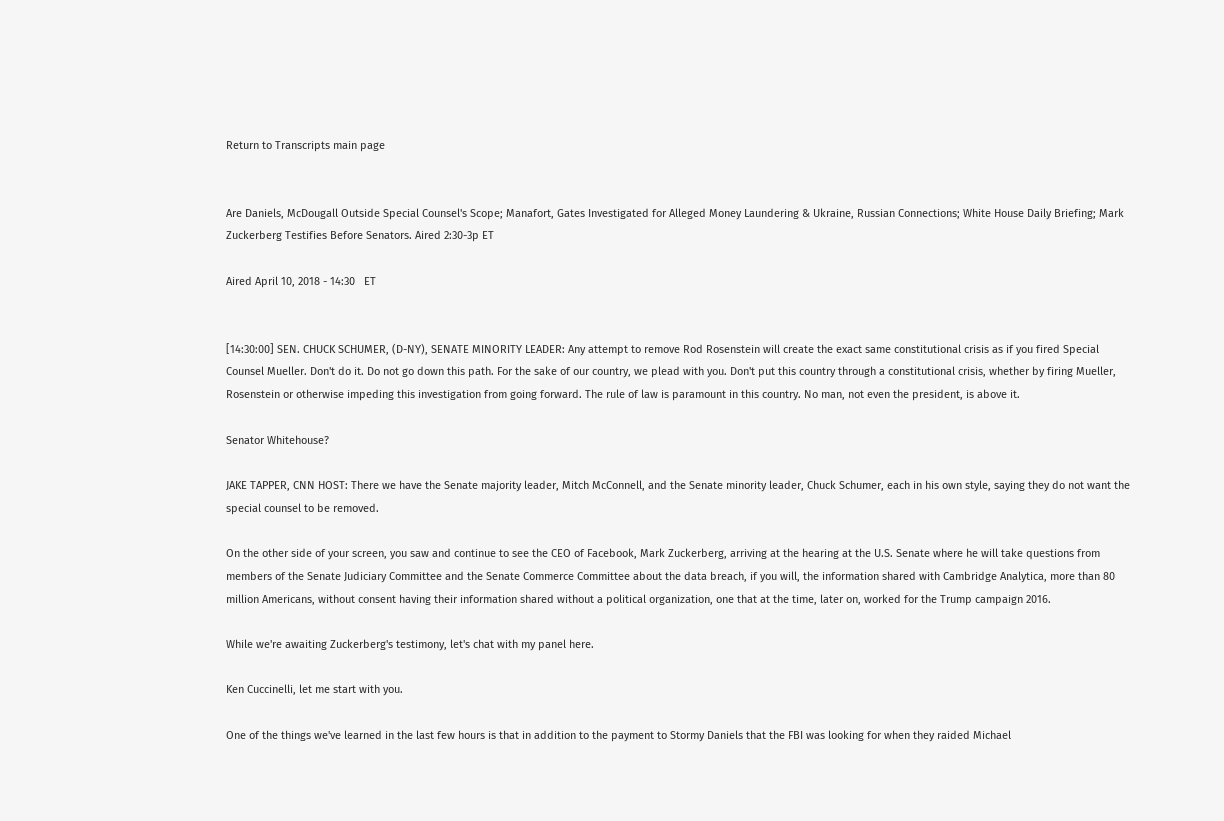Return to Transcripts main page


Are Daniels, McDougall Outside Special Counsel's Scope; Manafort, Gates Investigated for Alleged Money Laundering & Ukraine, Russian Connections; White House Daily Briefing; Mark Zuckerberg Testifies Before Senators. Aired 2:30-3p ET

Aired April 10, 2018 - 14:30   ET


[14:30:00] SEN. CHUCK SCHUMER, (D-NY), SENATE MINORITY LEADER: Any attempt to remove Rod Rosenstein will create the exact same constitutional crisis as if you fired Special Counsel Mueller. Don't do it. Do not go down this path. For the sake of our country, we plead with you. Don't put this country through a constitutional crisis, whether by firing Mueller, Rosenstein or otherwise impeding this investigation from going forward. The rule of law is paramount in this country. No man, not even the president, is above it.

Senator Whitehouse?

JAKE TAPPER, CNN HOST: There we have the Senate majority leader, Mitch McConnell, and the Senate minority leader, Chuck Schumer, each in his own style, saying they do not want the special counsel to be removed.

On the other side of your screen, you saw and continue to see the CEO of Facebook, Mark Zuckerberg, arriving at the hearing at the U.S. Senate where he will take questions from members of the Senate Judiciary Committee and the Senate Commerce Committee about the data breach, if you will, the information shared with Cambridge Analytica, more than 80 million Americans, without consent having their information shared without a political organization, one that at the time, later on, worked for the Trump campaign 2016.

While we're awaiting Zuckerberg's testimony, let's chat with my panel here.

Ken Cuccinelli, let me start with you.

One of the things we've learned in the last few hours is that in addition to the payment to Stormy Daniels that the FBI was looking for when they raided Michael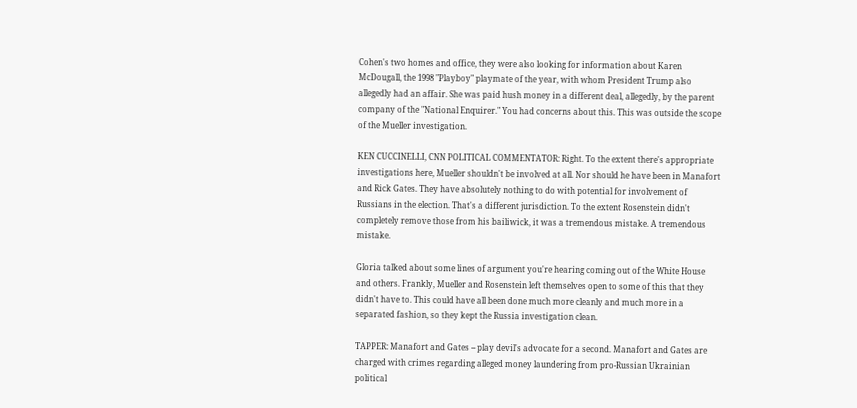Cohen's two homes and office, they were also looking for information about Karen McDougall, the 1998 "Playboy" playmate of the year, with whom President Trump also allegedly had an affair. She was paid hush money in a different deal, allegedly, by the parent company of the "National Enquirer." You had concerns about this. This was outside the scope of the Mueller investigation.

KEN CUCCINELLI, CNN POLITICAL COMMENTATOR: Right. To the extent there's appropriate investigations here, Mueller shouldn't be involved at all. Nor should he have been in Manafort and Rick Gates. They have absolutely nothing to do with potential for involvement of Russians in the election. That's a different jurisdiction. To the extent Rosenstein didn't completely remove those from his bailiwick, it was a tremendous mistake. A tremendous mistake.

Gloria talked about some lines of argument you're hearing coming out of the White House and others. Frankly, Mueller and Rosenstein left themselves open to some of this that they didn't have to. This could have all been done much more cleanly and much more in a separated fashion, so they kept the Russia investigation clean.

TAPPER: Manafort and Gates -- play devil's advocate for a second. Manafort and Gates are charged with crimes regarding alleged money laundering from pro-Russian Ukrainian political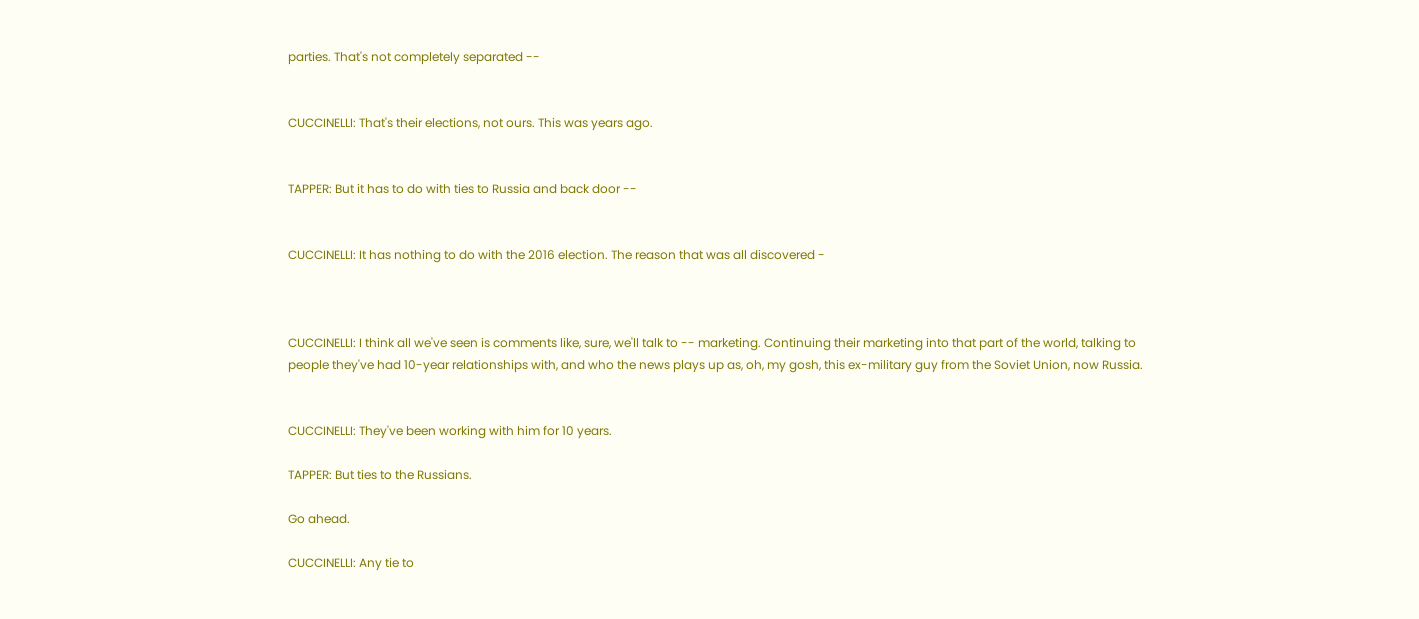parties. That's not completely separated --


CUCCINELLI: That's their elections, not ours. This was years ago.


TAPPER: But it has to do with ties to Russia and back door --


CUCCINELLI: It has nothing to do with the 2016 election. The reason that was all discovered -



CUCCINELLI: I think all we've seen is comments like, sure, we'll talk to -- marketing. Continuing their marketing into that part of the world, talking to people they've had 10-year relationships with, and who the news plays up as, oh, my gosh, this ex-military guy from the Soviet Union, now Russia.


CUCCINELLI: They've been working with him for 10 years.

TAPPER: But ties to the Russians.

Go ahead.

CUCCINELLI: Any tie to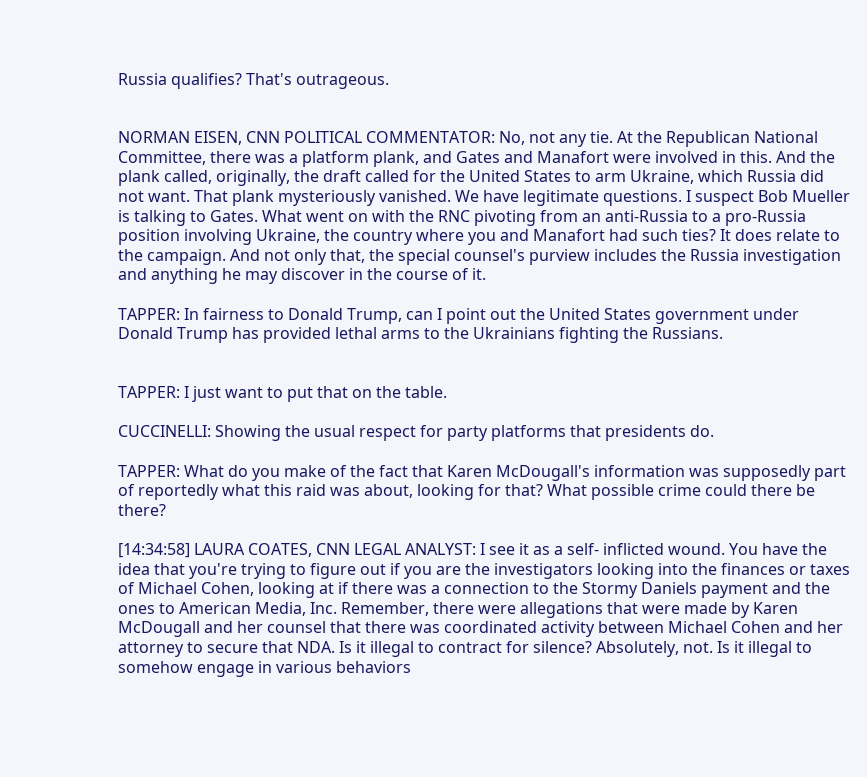Russia qualifies? That's outrageous.


NORMAN EISEN, CNN POLITICAL COMMENTATOR: No, not any tie. At the Republican National Committee, there was a platform plank, and Gates and Manafort were involved in this. And the plank called, originally, the draft called for the United States to arm Ukraine, which Russia did not want. That plank mysteriously vanished. We have legitimate questions. I suspect Bob Mueller is talking to Gates. What went on with the RNC pivoting from an anti-Russia to a pro-Russia position involving Ukraine, the country where you and Manafort had such ties? It does relate to the campaign. And not only that, the special counsel's purview includes the Russia investigation and anything he may discover in the course of it.

TAPPER: In fairness to Donald Trump, can I point out the United States government under Donald Trump has provided lethal arms to the Ukrainians fighting the Russians.


TAPPER: I just want to put that on the table.

CUCCINELLI: Showing the usual respect for party platforms that presidents do.

TAPPER: What do you make of the fact that Karen McDougall's information was supposedly part of reportedly what this raid was about, looking for that? What possible crime could there be there?

[14:34:58] LAURA COATES, CNN LEGAL ANALYST: I see it as a self- inflicted wound. You have the idea that you're trying to figure out if you are the investigators looking into the finances or taxes of Michael Cohen, looking at if there was a connection to the Stormy Daniels payment and the ones to American Media, Inc. Remember, there were allegations that were made by Karen McDougall and her counsel that there was coordinated activity between Michael Cohen and her attorney to secure that NDA. Is it illegal to contract for silence? Absolutely, not. Is it illegal to somehow engage in various behaviors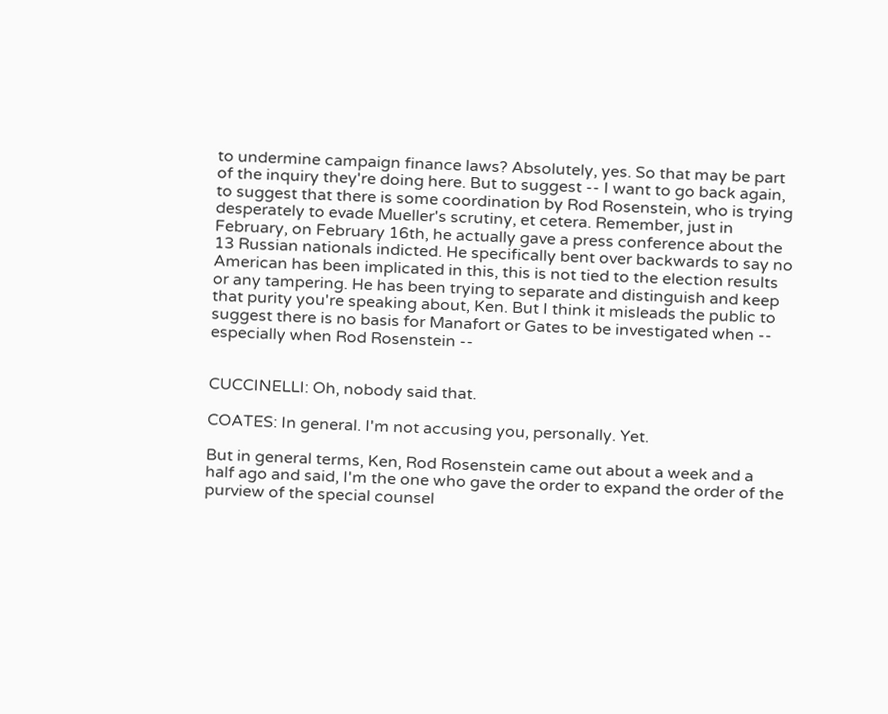to undermine campaign finance laws? Absolutely, yes. So that may be part of the inquiry they're doing here. But to suggest -- I want to go back again, to suggest that there is some coordination by Rod Rosenstein, who is trying desperately to evade Mueller's scrutiny, et cetera. Remember, just in February, on February 16th, he actually gave a press conference about the 13 Russian nationals indicted. He specifically bent over backwards to say no American has been implicated in this, this is not tied to the election results or any tampering. He has been trying to separate and distinguish and keep that purity you're speaking about, Ken. But I think it misleads the public to suggest there is no basis for Manafort or Gates to be investigated when -- especially when Rod Rosenstein --


CUCCINELLI: Oh, nobody said that.

COATES: In general. I'm not accusing you, personally. Yet.

But in general terms, Ken, Rod Rosenstein came out about a week and a half ago and said, I'm the one who gave the order to expand the order of the purview of the special counsel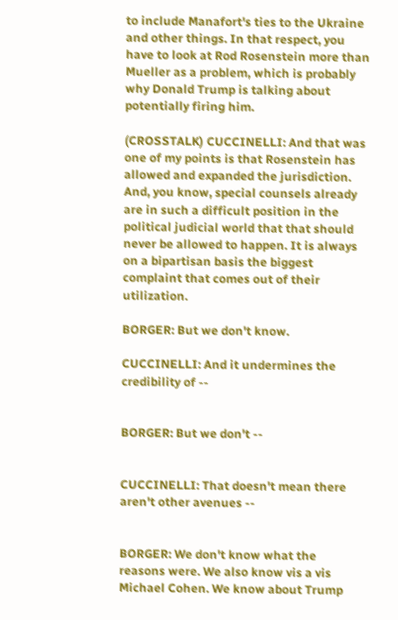to include Manafort's ties to the Ukraine and other things. In that respect, you have to look at Rod Rosenstein more than Mueller as a problem, which is probably why Donald Trump is talking about potentially firing him.

(CROSSTALK) CUCCINELLI: And that was one of my points is that Rosenstein has allowed and expanded the jurisdiction. And, you know, special counsels already are in such a difficult position in the political judicial world that that should never be allowed to happen. It is always on a bipartisan basis the biggest complaint that comes out of their utilization.

BORGER: But we don't know.

CUCCINELLI: And it undermines the credibility of --


BORGER: But we don't --


CUCCINELLI: That doesn't mean there aren't other avenues --


BORGER: We don't know what the reasons were. We also know vis a vis Michael Cohen. We know about Trump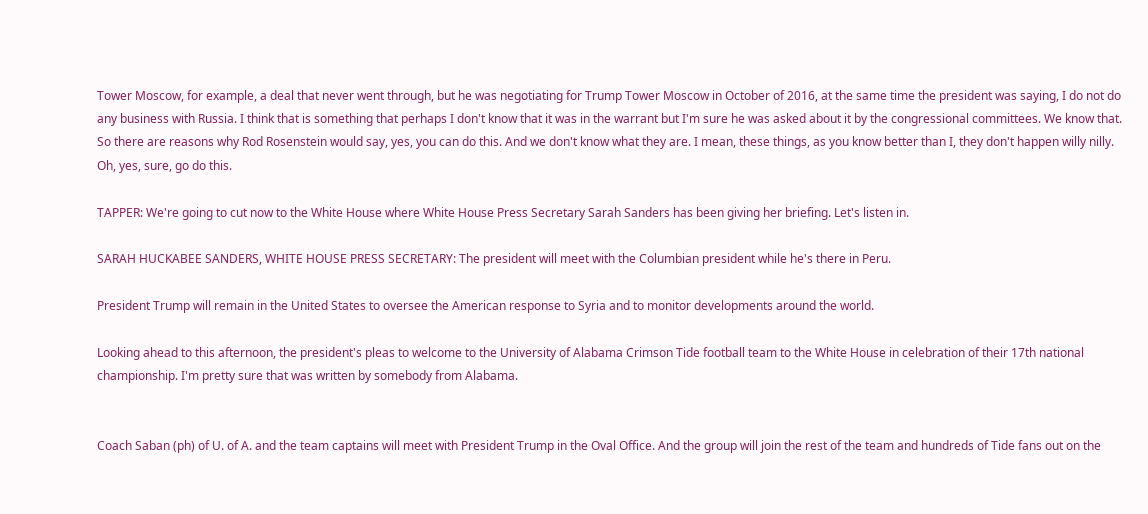Tower Moscow, for example, a deal that never went through, but he was negotiating for Trump Tower Moscow in October of 2016, at the same time the president was saying, I do not do any business with Russia. I think that is something that perhaps I don't know that it was in the warrant but I'm sure he was asked about it by the congressional committees. We know that. So there are reasons why Rod Rosenstein would say, yes, you can do this. And we don't know what they are. I mean, these things, as you know better than I, they don't happen willy nilly. Oh, yes, sure, go do this.

TAPPER: We're going to cut now to the White House where White House Press Secretary Sarah Sanders has been giving her briefing. Let's listen in.

SARAH HUCKABEE SANDERS, WHITE HOUSE PRESS SECRETARY: The president will meet with the Columbian president while he's there in Peru.

President Trump will remain in the United States to oversee the American response to Syria and to monitor developments around the world.

Looking ahead to this afternoon, the president's pleas to welcome to the University of Alabama Crimson Tide football team to the White House in celebration of their 17th national championship. I'm pretty sure that was written by somebody from Alabama.


Coach Saban (ph) of U. of A. and the team captains will meet with President Trump in the Oval Office. And the group will join the rest of the team and hundreds of Tide fans out on the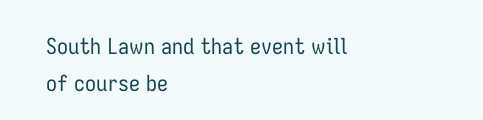South Lawn and that event will of course be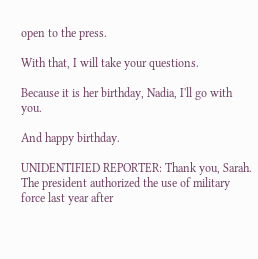open to the press.

With that, I will take your questions.

Because it is her birthday, Nadia, I'll go with you.

And happy birthday.

UNIDENTIFIED REPORTER: Thank you, Sarah. The president authorized the use of military force last year after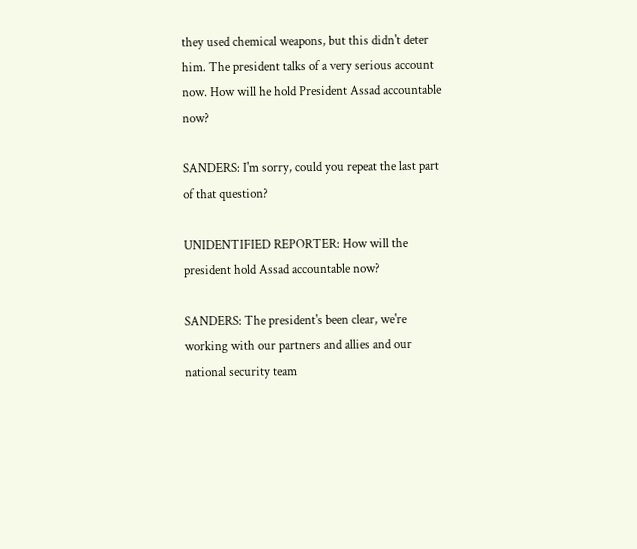they used chemical weapons, but this didn't deter him. The president talks of a very serious account now. How will he hold President Assad accountable now?

SANDERS: I'm sorry, could you repeat the last part of that question?

UNIDENTIFIED REPORTER: How will the president hold Assad accountable now?

SANDERS: The president's been clear, we're working with our partners and allies and our national security team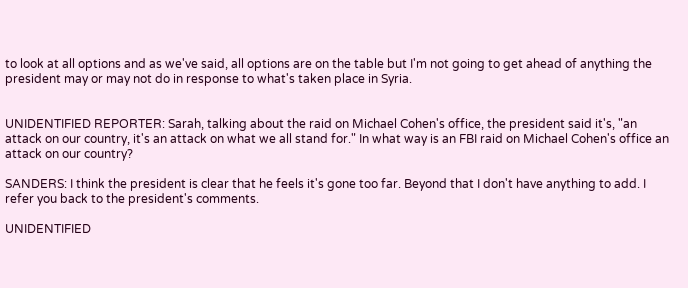to look at all options and as we've said, all options are on the table but I'm not going to get ahead of anything the president may or may not do in response to what's taken place in Syria.


UNIDENTIFIED REPORTER: Sarah, talking about the raid on Michael Cohen's office, the president said it's, "an attack on our country, it's an attack on what we all stand for." In what way is an FBI raid on Michael Cohen's office an attack on our country?

SANDERS: I think the president is clear that he feels it's gone too far. Beyond that I don't have anything to add. I refer you back to the president's comments.

UNIDENTIFIED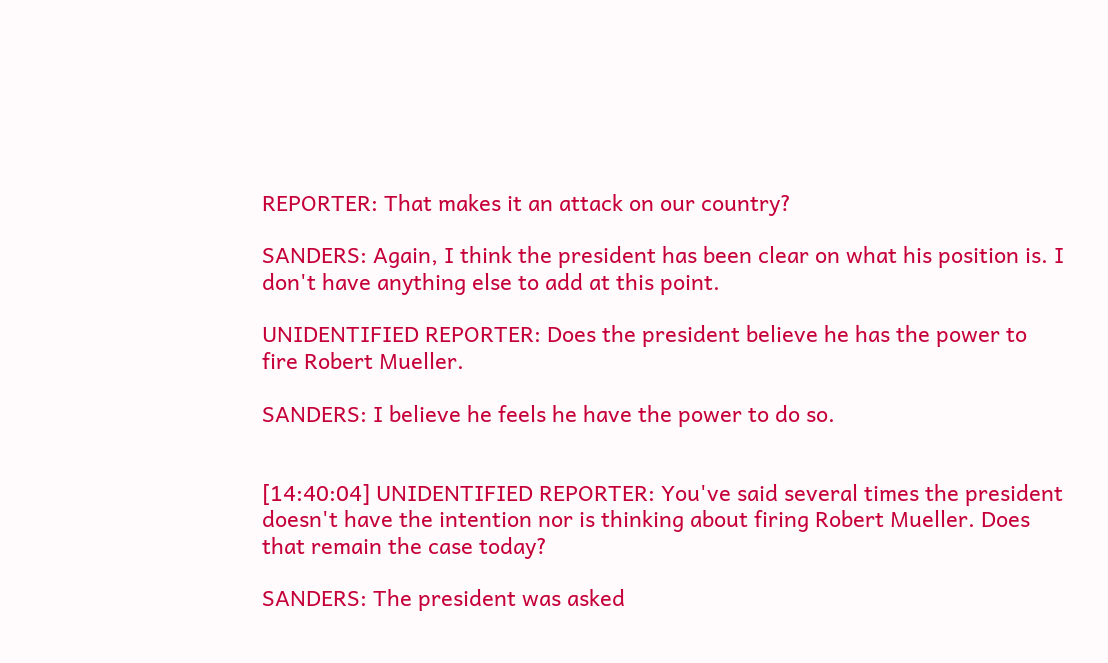REPORTER: That makes it an attack on our country?

SANDERS: Again, I think the president has been clear on what his position is. I don't have anything else to add at this point.

UNIDENTIFIED REPORTER: Does the president believe he has the power to fire Robert Mueller.

SANDERS: I believe he feels he have the power to do so.


[14:40:04] UNIDENTIFIED REPORTER: You've said several times the president doesn't have the intention nor is thinking about firing Robert Mueller. Does that remain the case today?

SANDERS: The president was asked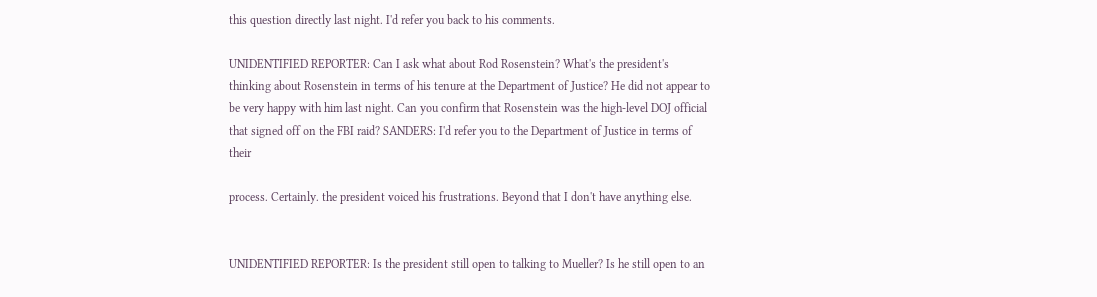this question directly last night. I'd refer you back to his comments.

UNIDENTIFIED REPORTER: Can I ask what about Rod Rosenstein? What's the president's thinking about Rosenstein in terms of his tenure at the Department of Justice? He did not appear to be very happy with him last night. Can you confirm that Rosenstein was the high-level DOJ official that signed off on the FBI raid? SANDERS: I'd refer you to the Department of Justice in terms of their

process. Certainly. the president voiced his frustrations. Beyond that I don't have anything else.


UNIDENTIFIED REPORTER: Is the president still open to talking to Mueller? Is he still open to an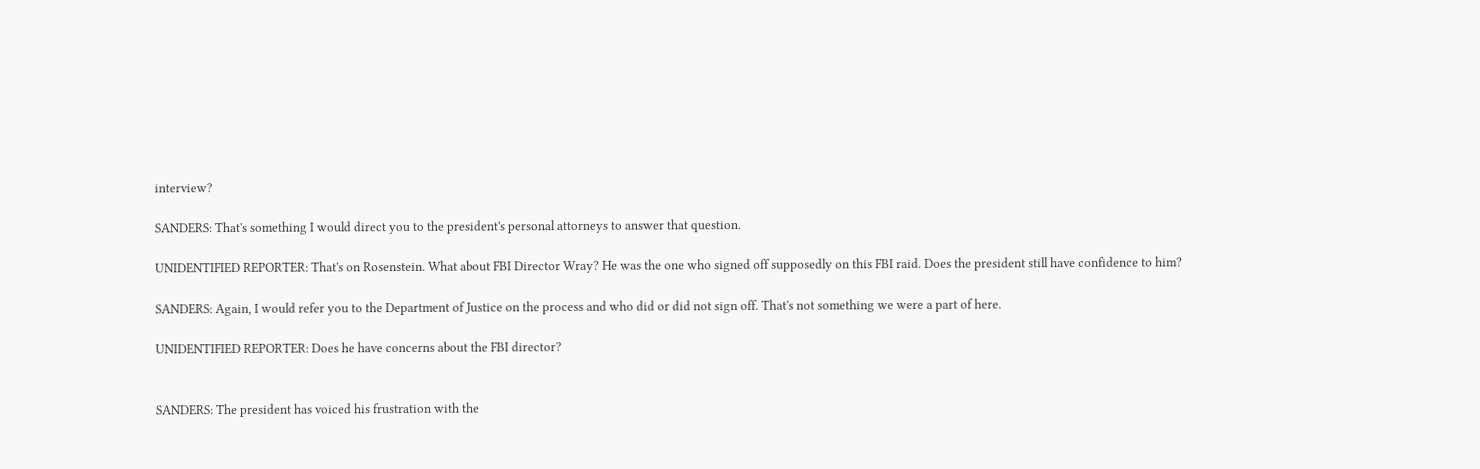interview?

SANDERS: That's something I would direct you to the president's personal attorneys to answer that question.

UNIDENTIFIED REPORTER: That's on Rosenstein. What about FBI Director Wray? He was the one who signed off supposedly on this FBI raid. Does the president still have confidence to him?

SANDERS: Again, I would refer you to the Department of Justice on the process and who did or did not sign off. That's not something we were a part of here.

UNIDENTIFIED REPORTER: Does he have concerns about the FBI director?


SANDERS: The president has voiced his frustration with the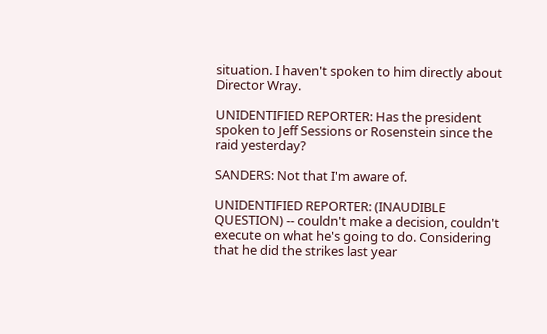situation. I haven't spoken to him directly about Director Wray.

UNIDENTIFIED REPORTER: Has the president spoken to Jeff Sessions or Rosenstein since the raid yesterday?

SANDERS: Not that I'm aware of.

UNIDENTIFIED REPORTER: (INAUDIBLE QUESTION) -- couldn't make a decision, couldn't execute on what he's going to do. Considering that he did the strikes last year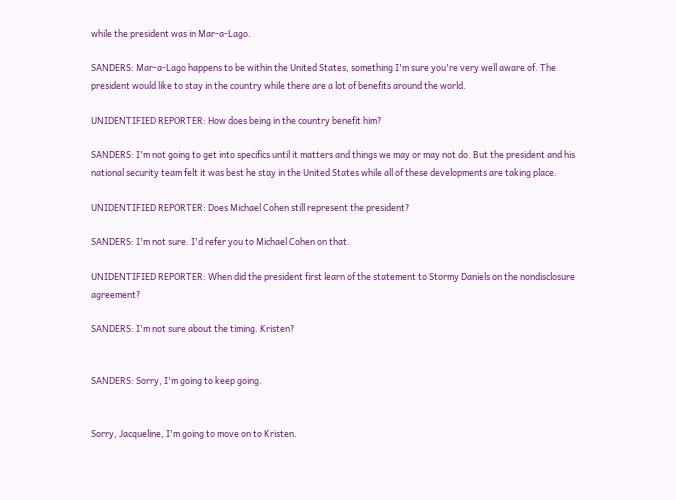while the president was in Mar-a-Lago.

SANDERS: Mar-a-Lago happens to be within the United States, something I'm sure you're very well aware of. The president would like to stay in the country while there are a lot of benefits around the world.

UNIDENTIFIED REPORTER: How does being in the country benefit him?

SANDERS: I'm not going to get into specifics until it matters and things we may or may not do. But the president and his national security team felt it was best he stay in the United States while all of these developments are taking place.

UNIDENTIFIED REPORTER: Does Michael Cohen still represent the president?

SANDERS: I'm not sure. I'd refer you to Michael Cohen on that.

UNIDENTIFIED REPORTER: When did the president first learn of the statement to Stormy Daniels on the nondisclosure agreement?

SANDERS: I'm not sure about the timing. Kristen?


SANDERS: Sorry, I'm going to keep going.


Sorry, Jacqueline, I'm going to move on to Kristen.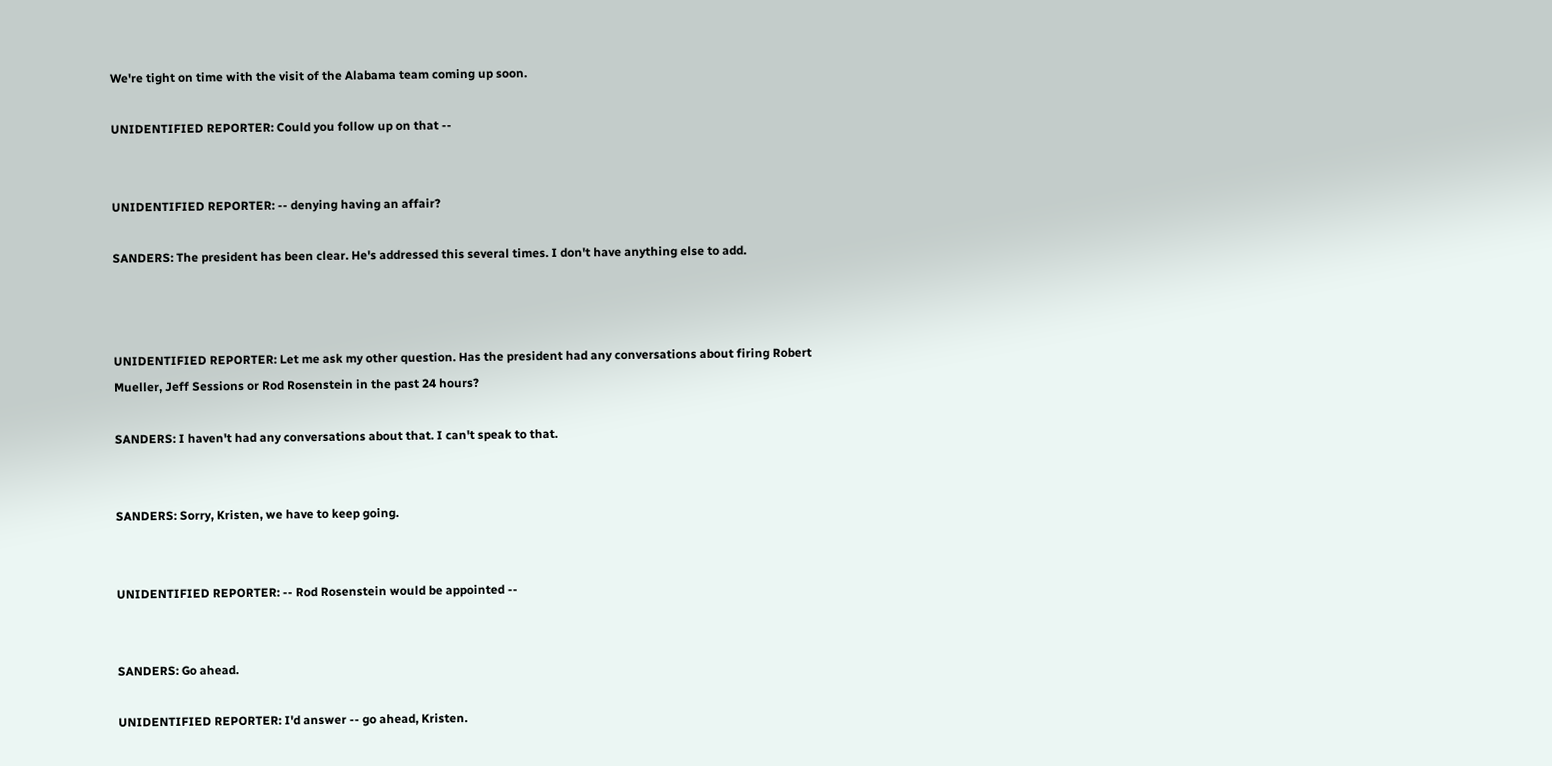We're tight on time with the visit of the Alabama team coming up soon.

UNIDENTIFIED REPORTER: Could you follow up on that --


UNIDENTIFIED REPORTER: -- denying having an affair?

SANDERS: The president has been clear. He's addressed this several times. I don't have anything else to add.



UNIDENTIFIED REPORTER: Let me ask my other question. Has the president had any conversations about firing Robert Mueller, Jeff Sessions or Rod Rosenstein in the past 24 hours?

SANDERS: I haven't had any conversations about that. I can't speak to that.


SANDERS: Sorry, Kristen, we have to keep going.


UNIDENTIFIED REPORTER: -- Rod Rosenstein would be appointed --


SANDERS: Go ahead.

UNIDENTIFIED REPORTER: I'd answer -- go ahead, Kristen.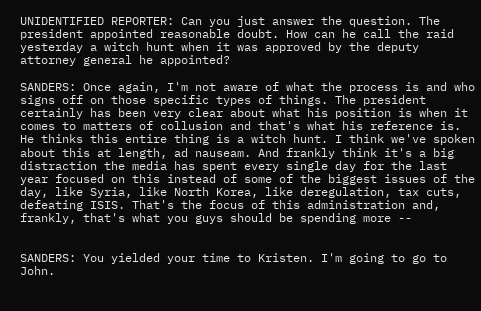UNIDENTIFIED REPORTER: Can you just answer the question. The president appointed reasonable doubt. How can he call the raid yesterday a witch hunt when it was approved by the deputy attorney general he appointed?

SANDERS: Once again, I'm not aware of what the process is and who signs off on those specific types of things. The president certainly has been very clear about what his position is when it comes to matters of collusion and that's what his reference is. He thinks this entire thing is a witch hunt. I think we've spoken about this at length, ad nauseam. And frankly think it's a big distraction the media has spent every single day for the last year focused on this instead of some of the biggest issues of the day, like Syria, like North Korea, like deregulation, tax cuts, defeating ISIS. That's the focus of this administration and, frankly, that's what you guys should be spending more --


SANDERS: You yielded your time to Kristen. I'm going to go to John.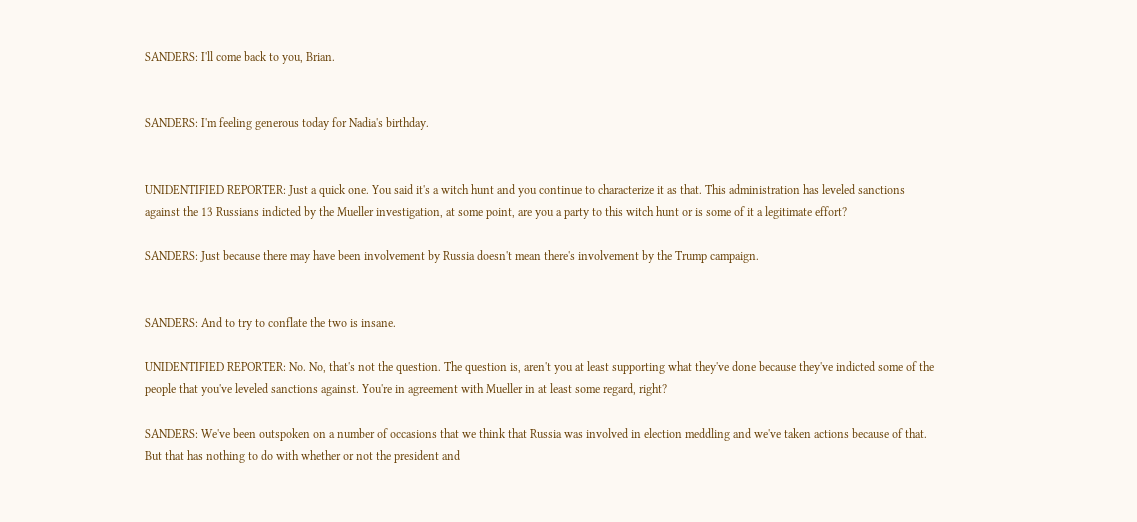SANDERS: I'll come back to you, Brian.


SANDERS: I'm feeling generous today for Nadia's birthday.


UNIDENTIFIED REPORTER: Just a quick one. You said it's a witch hunt and you continue to characterize it as that. This administration has leveled sanctions against the 13 Russians indicted by the Mueller investigation, at some point, are you a party to this witch hunt or is some of it a legitimate effort?

SANDERS: Just because there may have been involvement by Russia doesn't mean there's involvement by the Trump campaign.


SANDERS: And to try to conflate the two is insane.

UNIDENTIFIED REPORTER: No. No, that's not the question. The question is, aren't you at least supporting what they've done because they've indicted some of the people that you've leveled sanctions against. You're in agreement with Mueller in at least some regard, right?

SANDERS: We've been outspoken on a number of occasions that we think that Russia was involved in election meddling and we've taken actions because of that. But that has nothing to do with whether or not the president and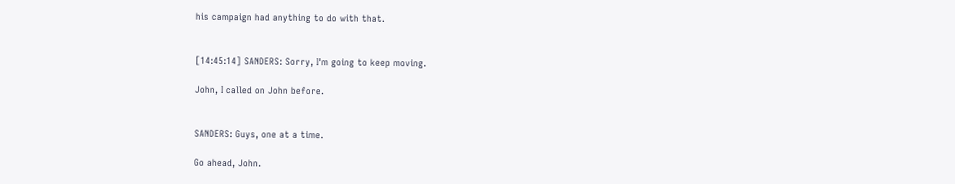his campaign had anything to do with that.


[14:45:14] SANDERS: Sorry, I'm going to keep moving.

John, I called on John before.


SANDERS: Guys, one at a time.

Go ahead, John.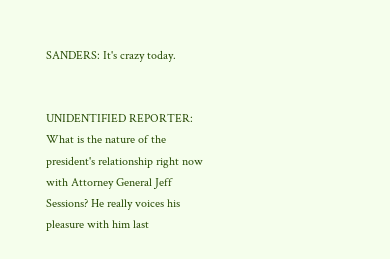SANDERS: It's crazy today.


UNIDENTIFIED REPORTER: What is the nature of the president's relationship right now with Attorney General Jeff Sessions? He really voices his pleasure with him last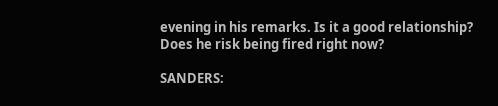evening in his remarks. Is it a good relationship? Does he risk being fired right now?

SANDERS: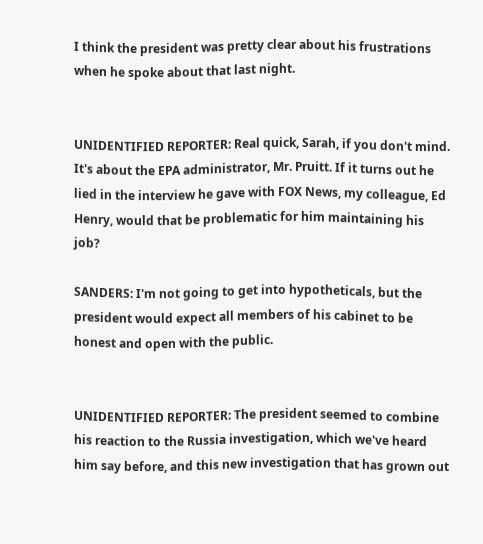I think the president was pretty clear about his frustrations when he spoke about that last night.


UNIDENTIFIED REPORTER: Real quick, Sarah, if you don't mind. It's about the EPA administrator, Mr. Pruitt. If it turns out he lied in the interview he gave with FOX News, my colleague, Ed Henry, would that be problematic for him maintaining his job?

SANDERS: I'm not going to get into hypotheticals, but the president would expect all members of his cabinet to be honest and open with the public.


UNIDENTIFIED REPORTER: The president seemed to combine his reaction to the Russia investigation, which we've heard him say before, and this new investigation that has grown out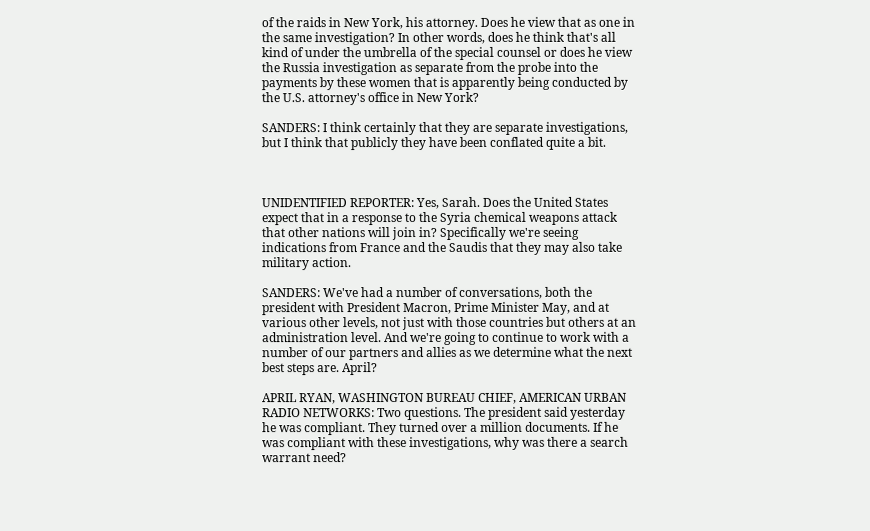of the raids in New York, his attorney. Does he view that as one in the same investigation? In other words, does he think that's all kind of under the umbrella of the special counsel or does he view the Russia investigation as separate from the probe into the payments by these women that is apparently being conducted by the U.S. attorney's office in New York?

SANDERS: I think certainly that they are separate investigations, but I think that publicly they have been conflated quite a bit.



UNIDENTIFIED REPORTER: Yes, Sarah. Does the United States expect that in a response to the Syria chemical weapons attack that other nations will join in? Specifically we're seeing indications from France and the Saudis that they may also take military action.

SANDERS: We've had a number of conversations, both the president with President Macron, Prime Minister May, and at various other levels, not just with those countries but others at an administration level. And we're going to continue to work with a number of our partners and allies as we determine what the next best steps are. April?

APRIL RYAN, WASHINGTON BUREAU CHIEF, AMERICAN URBAN RADIO NETWORKS: Two questions. The president said yesterday he was compliant. They turned over a million documents. If he was compliant with these investigations, why was there a search warrant need?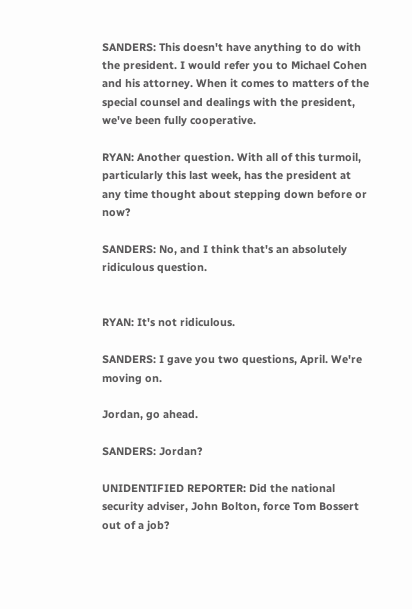SANDERS: This doesn't have anything to do with the president. I would refer you to Michael Cohen and his attorney. When it comes to matters of the special counsel and dealings with the president, we've been fully cooperative.

RYAN: Another question. With all of this turmoil, particularly this last week, has the president at any time thought about stepping down before or now?

SANDERS: No, and I think that's an absolutely ridiculous question.


RYAN: It's not ridiculous.

SANDERS: I gave you two questions, April. We're moving on.

Jordan, go ahead.

SANDERS: Jordan?

UNIDENTIFIED REPORTER: Did the national security adviser, John Bolton, force Tom Bossert out of a job?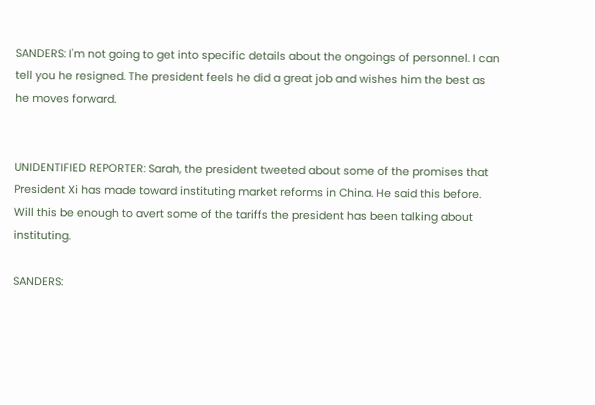SANDERS: I'm not going to get into specific details about the ongoings of personnel. I can tell you he resigned. The president feels he did a great job and wishes him the best as he moves forward.


UNIDENTIFIED REPORTER: Sarah, the president tweeted about some of the promises that President Xi has made toward instituting market reforms in China. He said this before. Will this be enough to avert some of the tariffs the president has been talking about instituting.

SANDERS: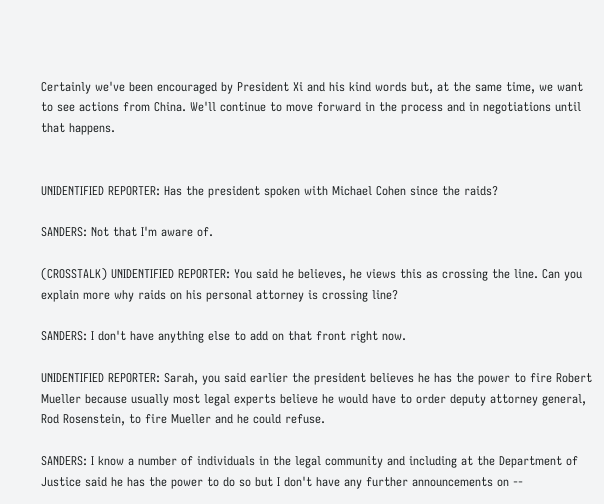Certainly we've been encouraged by President Xi and his kind words but, at the same time, we want to see actions from China. We'll continue to move forward in the process and in negotiations until that happens.


UNIDENTIFIED REPORTER: Has the president spoken with Michael Cohen since the raids?

SANDERS: Not that I'm aware of.

(CROSSTALK) UNIDENTIFIED REPORTER: You said he believes, he views this as crossing the line. Can you explain more why raids on his personal attorney is crossing line?

SANDERS: I don't have anything else to add on that front right now.

UNIDENTIFIED REPORTER: Sarah, you said earlier the president believes he has the power to fire Robert Mueller because usually most legal experts believe he would have to order deputy attorney general, Rod Rosenstein, to fire Mueller and he could refuse.

SANDERS: I know a number of individuals in the legal community and including at the Department of Justice said he has the power to do so but I don't have any further announcements on --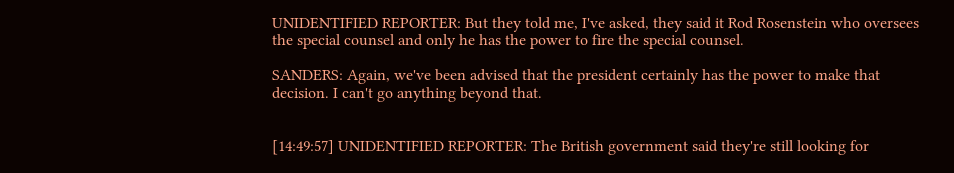UNIDENTIFIED REPORTER: But they told me, I've asked, they said it Rod Rosenstein who oversees the special counsel and only he has the power to fire the special counsel.

SANDERS: Again, we've been advised that the president certainly has the power to make that decision. I can't go anything beyond that.


[14:49:57] UNIDENTIFIED REPORTER: The British government said they're still looking for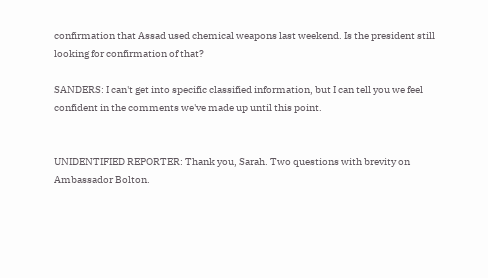confirmation that Assad used chemical weapons last weekend. Is the president still looking for confirmation of that?

SANDERS: I can't get into specific classified information, but I can tell you we feel confident in the comments we've made up until this point.


UNIDENTIFIED REPORTER: Thank you, Sarah. Two questions with brevity on Ambassador Bolton.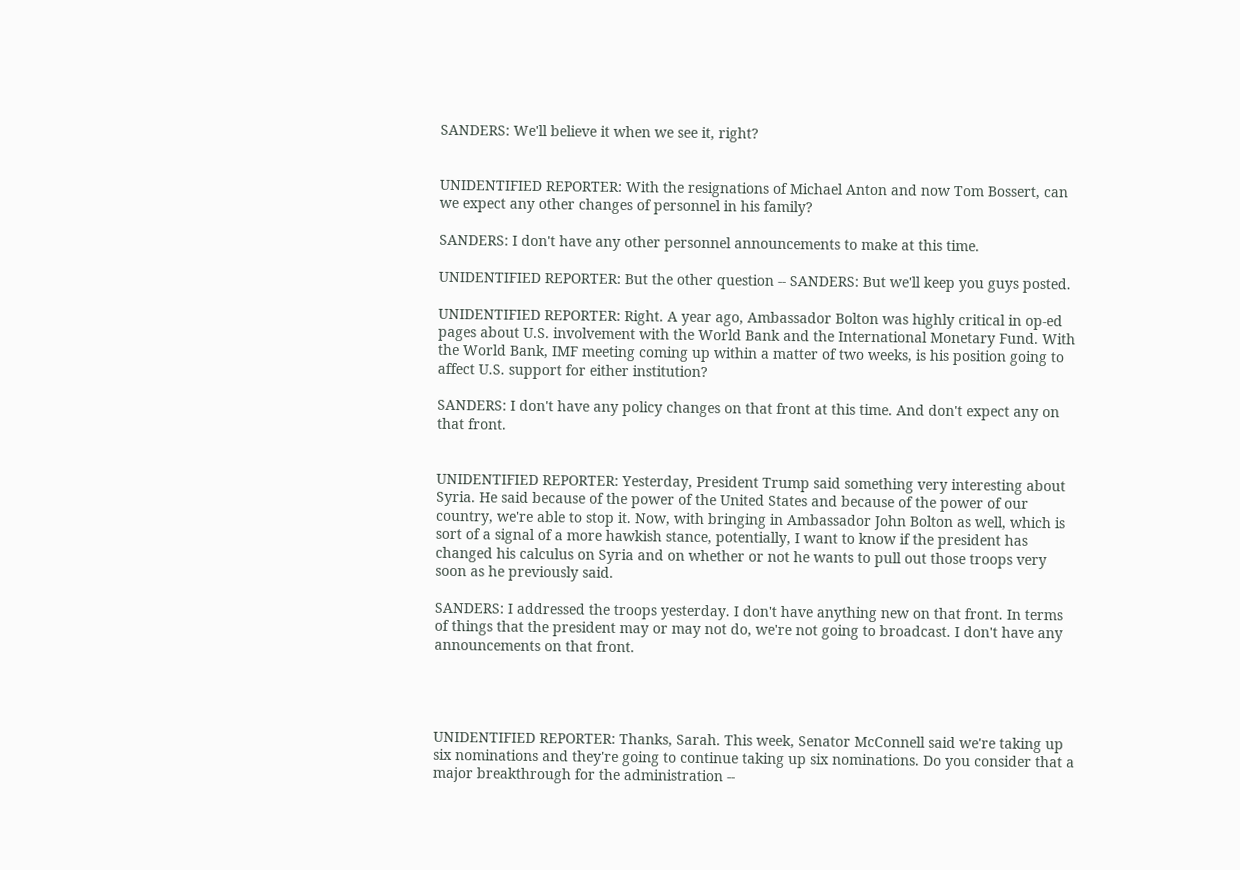SANDERS: We'll believe it when we see it, right?


UNIDENTIFIED REPORTER: With the resignations of Michael Anton and now Tom Bossert, can we expect any other changes of personnel in his family?

SANDERS: I don't have any other personnel announcements to make at this time.

UNIDENTIFIED REPORTER: But the other question -- SANDERS: But we'll keep you guys posted.

UNIDENTIFIED REPORTER: Right. A year ago, Ambassador Bolton was highly critical in op-ed pages about U.S. involvement with the World Bank and the International Monetary Fund. With the World Bank, IMF meeting coming up within a matter of two weeks, is his position going to affect U.S. support for either institution?

SANDERS: I don't have any policy changes on that front at this time. And don't expect any on that front.


UNIDENTIFIED REPORTER: Yesterday, President Trump said something very interesting about Syria. He said because of the power of the United States and because of the power of our country, we're able to stop it. Now, with bringing in Ambassador John Bolton as well, which is sort of a signal of a more hawkish stance, potentially, I want to know if the president has changed his calculus on Syria and on whether or not he wants to pull out those troops very soon as he previously said.

SANDERS: I addressed the troops yesterday. I don't have anything new on that front. In terms of things that the president may or may not do, we're not going to broadcast. I don't have any announcements on that front.




UNIDENTIFIED REPORTER: Thanks, Sarah. This week, Senator McConnell said we're taking up six nominations and they're going to continue taking up six nominations. Do you consider that a major breakthrough for the administration --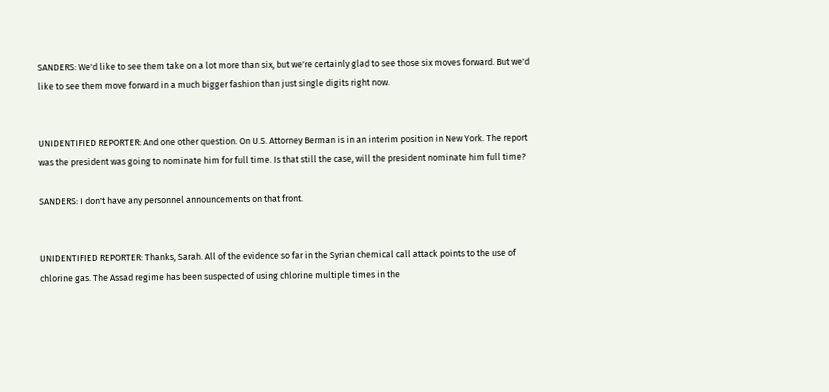SANDERS: We'd like to see them take on a lot more than six, but we're certainly glad to see those six moves forward. But we'd like to see them move forward in a much bigger fashion than just single digits right now.


UNIDENTIFIED REPORTER: And one other question. On U.S. Attorney Berman is in an interim position in New York. The report was the president was going to nominate him for full time. Is that still the case, will the president nominate him full time?

SANDERS: I don't have any personnel announcements on that front.


UNIDENTIFIED REPORTER: Thanks, Sarah. All of the evidence so far in the Syrian chemical call attack points to the use of chlorine gas. The Assad regime has been suspected of using chlorine multiple times in the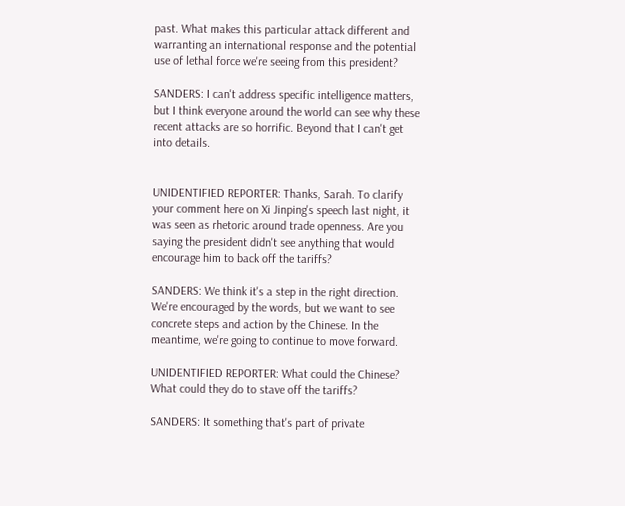past. What makes this particular attack different and warranting an international response and the potential use of lethal force we're seeing from this president?

SANDERS: I can't address specific intelligence matters, but I think everyone around the world can see why these recent attacks are so horrific. Beyond that I can't get into details.


UNIDENTIFIED REPORTER: Thanks, Sarah. To clarify your comment here on Xi Jinping's speech last night, it was seen as rhetoric around trade openness. Are you saying the president didn't see anything that would encourage him to back off the tariffs?

SANDERS: We think it's a step in the right direction. We're encouraged by the words, but we want to see concrete steps and action by the Chinese. In the meantime, we're going to continue to move forward.

UNIDENTIFIED REPORTER: What could the Chinese? What could they do to stave off the tariffs?

SANDERS: It something that's part of private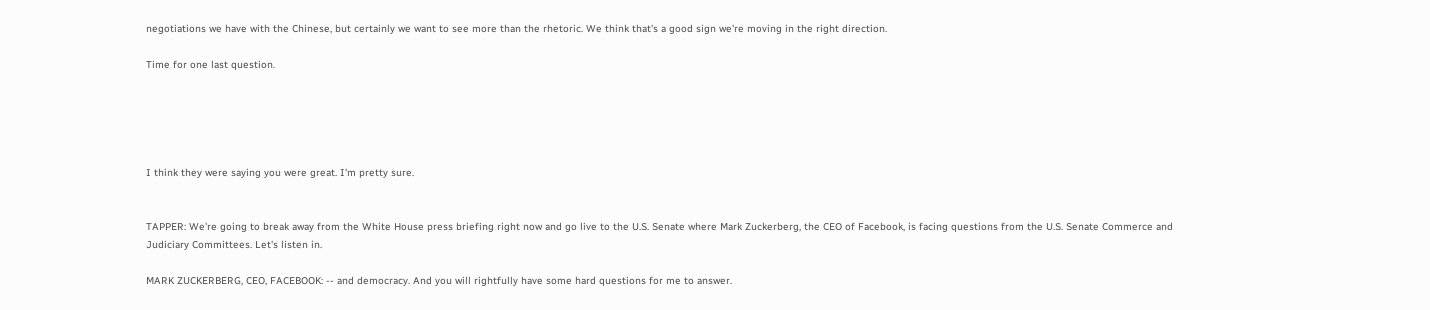negotiations we have with the Chinese, but certainly we want to see more than the rhetoric. We think that's a good sign we're moving in the right direction.

Time for one last question.





I think they were saying you were great. I'm pretty sure.


TAPPER: We're going to break away from the White House press briefing right now and go live to the U.S. Senate where Mark Zuckerberg, the CEO of Facebook, is facing questions from the U.S. Senate Commerce and Judiciary Committees. Let's listen in.

MARK ZUCKERBERG, CEO, FACEBOOK: -- and democracy. And you will rightfully have some hard questions for me to answer.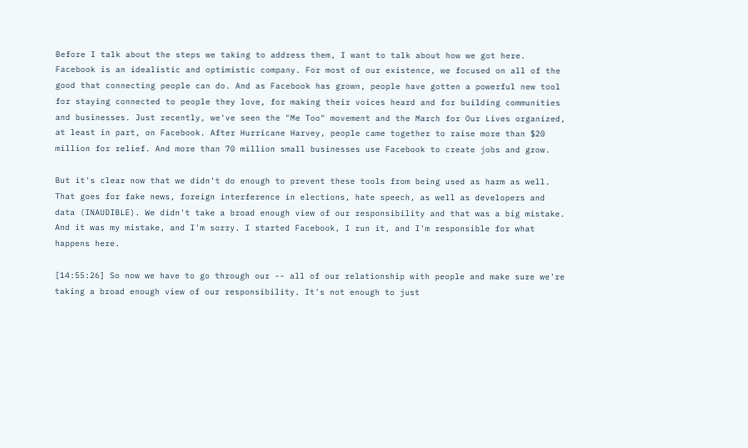Before I talk about the steps we taking to address them, I want to talk about how we got here. Facebook is an idealistic and optimistic company. For most of our existence, we focused on all of the good that connecting people can do. And as Facebook has grown, people have gotten a powerful new tool for staying connected to people they love, for making their voices heard and for building communities and businesses. Just recently, we've seen the "Me Too" movement and the March for Our Lives organized, at least in part, on Facebook. After Hurricane Harvey, people came together to raise more than $20 million for relief. And more than 70 million small businesses use Facebook to create jobs and grow.

But it's clear now that we didn't do enough to prevent these tools from being used as harm as well. That goes for fake news, foreign interference in elections, hate speech, as well as developers and data (INAUDIBLE). We didn't take a broad enough view of our responsibility and that was a big mistake. And it was my mistake, and I'm sorry. I started Facebook, I run it, and I'm responsible for what happens here.

[14:55:26] So now we have to go through our -- all of our relationship with people and make sure we're taking a broad enough view of our responsibility. It's not enough to just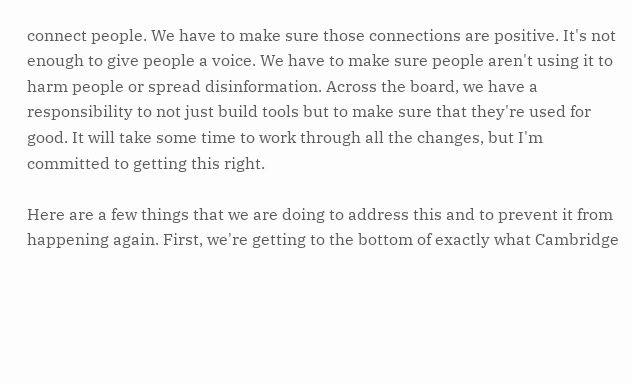connect people. We have to make sure those connections are positive. It's not enough to give people a voice. We have to make sure people aren't using it to harm people or spread disinformation. Across the board, we have a responsibility to not just build tools but to make sure that they're used for good. It will take some time to work through all the changes, but I'm committed to getting this right.

Here are a few things that we are doing to address this and to prevent it from happening again. First, we're getting to the bottom of exactly what Cambridge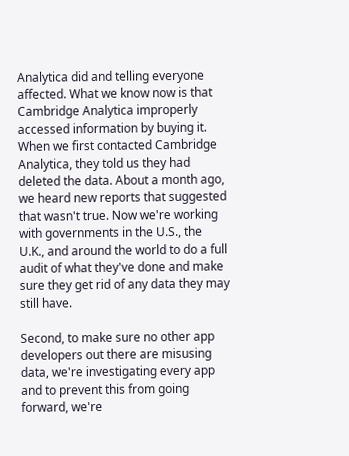Analytica did and telling everyone affected. What we know now is that Cambridge Analytica improperly accessed information by buying it. When we first contacted Cambridge Analytica, they told us they had deleted the data. About a month ago, we heard new reports that suggested that wasn't true. Now we're working with governments in the U.S., the U.K., and around the world to do a full audit of what they've done and make sure they get rid of any data they may still have.

Second, to make sure no other app developers out there are misusing data, we're investigating every app and to prevent this from going forward, we're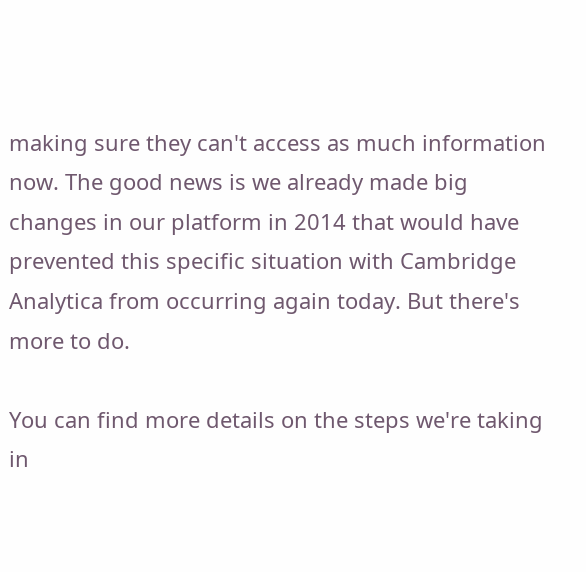making sure they can't access as much information now. The good news is we already made big changes in our platform in 2014 that would have prevented this specific situation with Cambridge Analytica from occurring again today. But there's more to do.

You can find more details on the steps we're taking in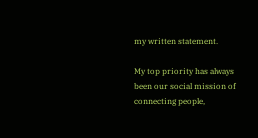my written statement.

My top priority has always been our social mission of connecting people,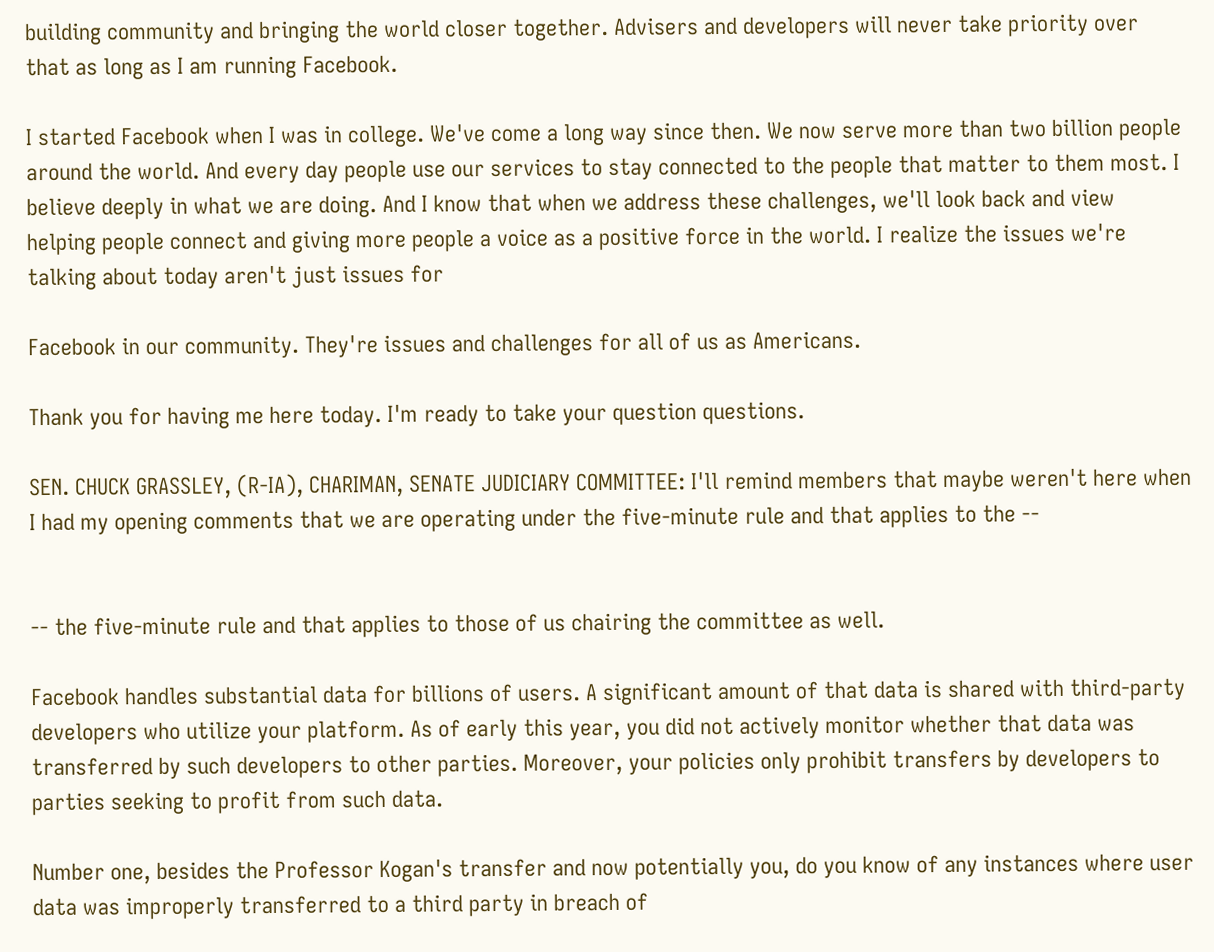building community and bringing the world closer together. Advisers and developers will never take priority over that as long as I am running Facebook.

I started Facebook when I was in college. We've come a long way since then. We now serve more than two billion people around the world. And every day people use our services to stay connected to the people that matter to them most. I believe deeply in what we are doing. And I know that when we address these challenges, we'll look back and view helping people connect and giving more people a voice as a positive force in the world. I realize the issues we're talking about today aren't just issues for

Facebook in our community. They're issues and challenges for all of us as Americans.

Thank you for having me here today. I'm ready to take your question questions.

SEN. CHUCK GRASSLEY, (R-IA), CHARIMAN, SENATE JUDICIARY COMMITTEE: I'll remind members that maybe weren't here when I had my opening comments that we are operating under the five-minute rule and that applies to the --


-- the five-minute rule and that applies to those of us chairing the committee as well.

Facebook handles substantial data for billions of users. A significant amount of that data is shared with third-party developers who utilize your platform. As of early this year, you did not actively monitor whether that data was transferred by such developers to other parties. Moreover, your policies only prohibit transfers by developers to parties seeking to profit from such data.

Number one, besides the Professor Kogan's transfer and now potentially you, do you know of any instances where user data was improperly transferred to a third party in breach of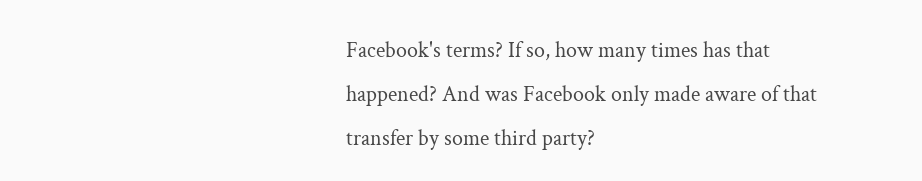Facebook's terms? If so, how many times has that happened? And was Facebook only made aware of that transfer by some third party?